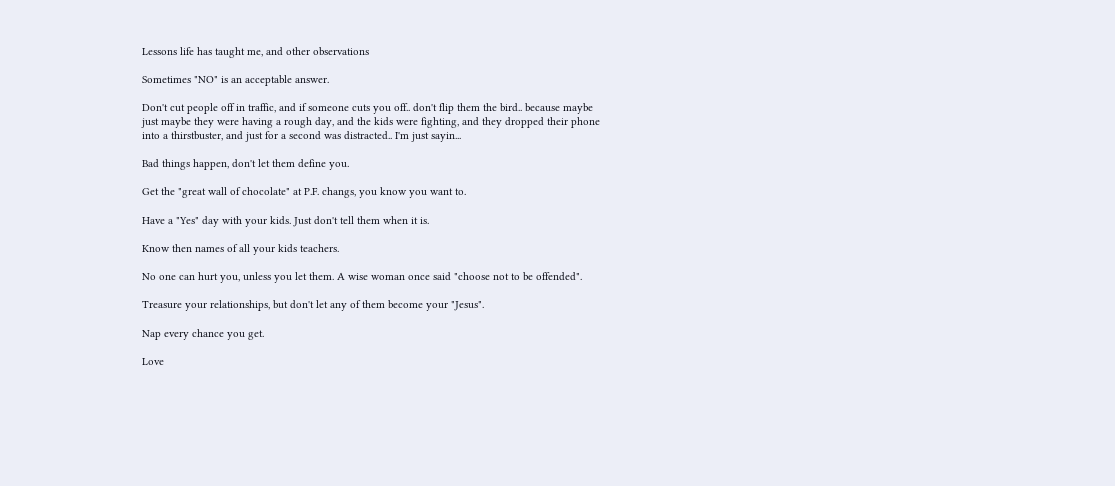Lessons life has taught me, and other observations

Sometimes "NO" is an acceptable answer.

Don't cut people off in traffic, and if someone cuts you off.. don't flip them the bird.. because maybe just maybe they were having a rough day, and the kids were fighting, and they dropped their phone into a thirstbuster, and just for a second was distracted.. I'm just sayin...

Bad things happen, don't let them define you.

Get the "great wall of chocolate" at P.F. changs, you know you want to.

Have a "Yes" day with your kids. Just don't tell them when it is.

Know then names of all your kids teachers.

No one can hurt you, unless you let them. A wise woman once said "choose not to be offended".

Treasure your relationships, but don't let any of them become your "Jesus".

Nap every chance you get.

Love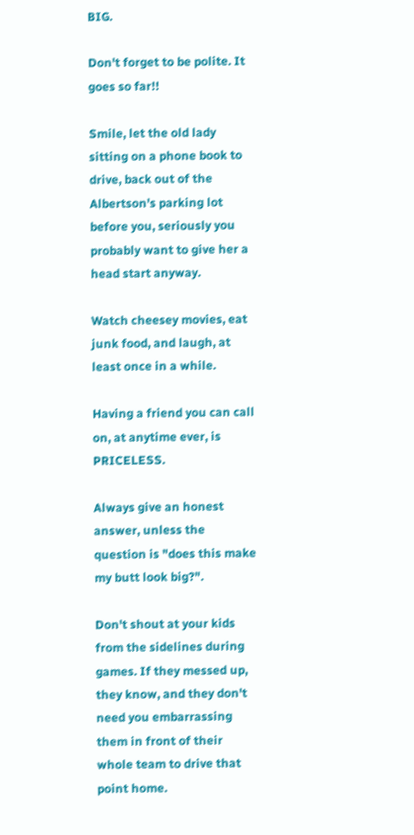BIG.

Don't forget to be polite. It goes so far!!

Smile, let the old lady sitting on a phone book to drive, back out of the Albertson's parking lot before you, seriously you probably want to give her a head start anyway.

Watch cheesey movies, eat junk food, and laugh, at least once in a while.

Having a friend you can call on, at anytime ever, is PRICELESS.

Always give an honest answer, unless the question is "does this make my butt look big?".

Don't shout at your kids from the sidelines during games. If they messed up, they know, and they don't need you embarrassing them in front of their whole team to drive that point home.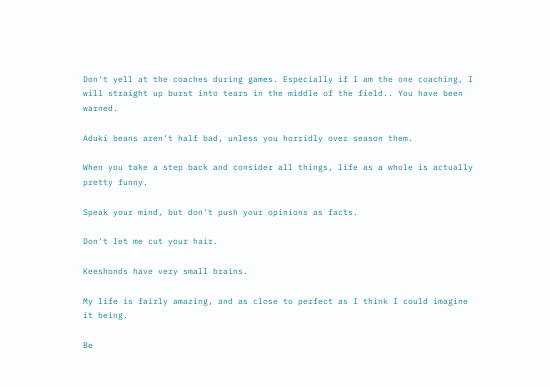Don't yell at the coaches during games. Especially if I am the one coaching, I will straight up burst into tears in the middle of the field.. You have been warned.

Aduki beans aren't half bad, unless you horridly over season them.

When you take a step back and consider all things, life as a whole is actually pretty funny.

Speak your mind, but don't push your opinions as facts.

Don't let me cut your hair.

Keeshonds have very small brains.

My life is fairly amazing, and as close to perfect as I think I could imagine it being.

Be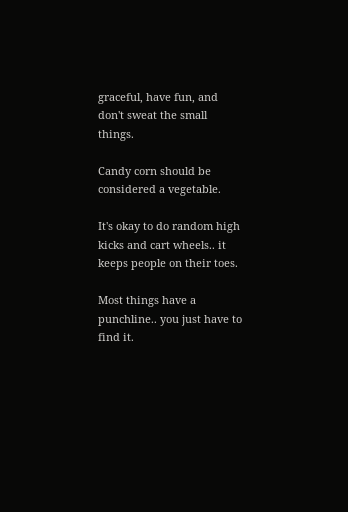graceful, have fun, and don't sweat the small things.

Candy corn should be considered a vegetable.

It's okay to do random high kicks and cart wheels.. it keeps people on their toes.

Most things have a punchline.. you just have to find it.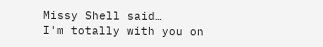Missy Shell said…
I'm totally with you on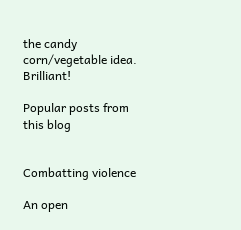the candy corn/vegetable idea. Brilliant!

Popular posts from this blog


Combatting violence

An open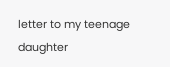letter to my teenage daughter